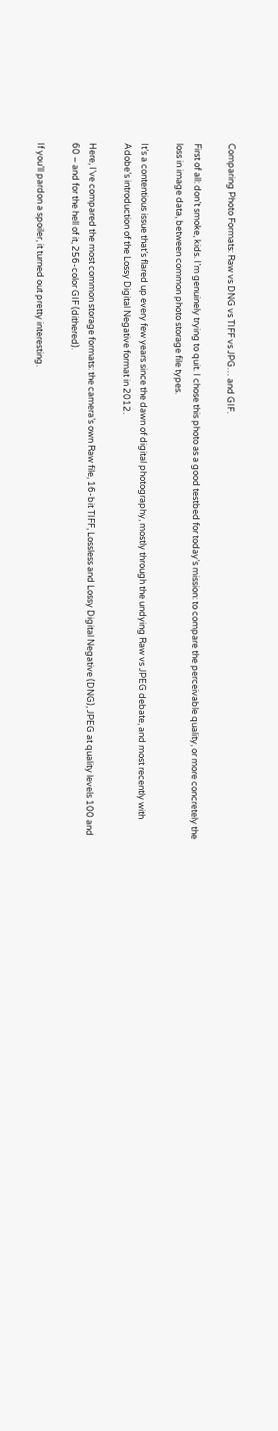Comparing Photo Formats: Raw vs DNG vs TIFF vs JPG… and GIF.

First of all: don’t smoke, kids. I’m genuinely trying to quit. I chose this photo as a good testbed for today’s mission: to compare the perceivable quality, or more concretely the loss in image data, between common photo storage file types.

It’s a contentious issue that’s flared up every few years since the dawn of digital photography, mostly through the undying Raw vs JPEG debate, and most recently with Adobe’s introduction of the Lossy Digital Negative format in 2012.

Here, I’ve compared the most common storage formats: the camera’s own Raw file, 16-bit TIFF, Lossless and Lossy Digital Negative (DNG), JPEG at quality levels 100 and 60 – and for the hell of it, 256-color GIF (dithered).

If you’ll pardon a spoiler, it turned out pretty interesting.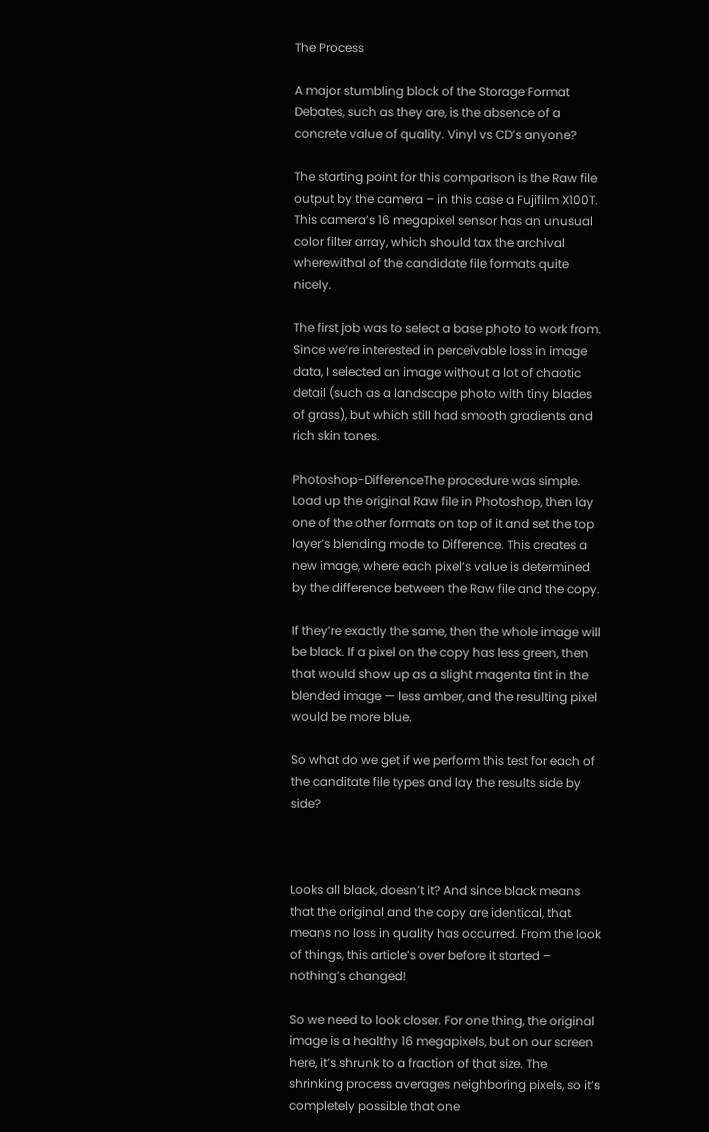The Process

A major stumbling block of the Storage Format Debates, such as they are, is the absence of a concrete value of quality. Vinyl vs CD’s anyone?

The starting point for this comparison is the Raw file output by the camera – in this case a Fujifilm X100T. This camera’s 16 megapixel sensor has an unusual color filter array, which should tax the archival wherewithal of the candidate file formats quite nicely.

The first job was to select a base photo to work from. Since we’re interested in perceivable loss in image data, I selected an image without a lot of chaotic detail (such as a landscape photo with tiny blades of grass), but which still had smooth gradients and rich skin tones.

Photoshop-DifferenceThe procedure was simple. Load up the original Raw file in Photoshop, then lay one of the other formats on top of it and set the top layer’s blending mode to Difference. This creates a new image, where each pixel’s value is determined by the difference between the Raw file and the copy.

If they’re exactly the same, then the whole image will be black. If a pixel on the copy has less green, then that would show up as a slight magenta tint in the blended image — less amber, and the resulting pixel would be more blue.

So what do we get if we perform this test for each of the canditate file types and lay the results side by side?



Looks all black, doesn’t it? And since black means that the original and the copy are identical, that means no loss in quality has occurred. From the look of things, this article’s over before it started – nothing’s changed!

So we need to look closer. For one thing, the original image is a healthy 16 megapixels, but on our screen here, it’s shrunk to a fraction of that size. The shrinking process averages neighboring pixels, so it’s completely possible that one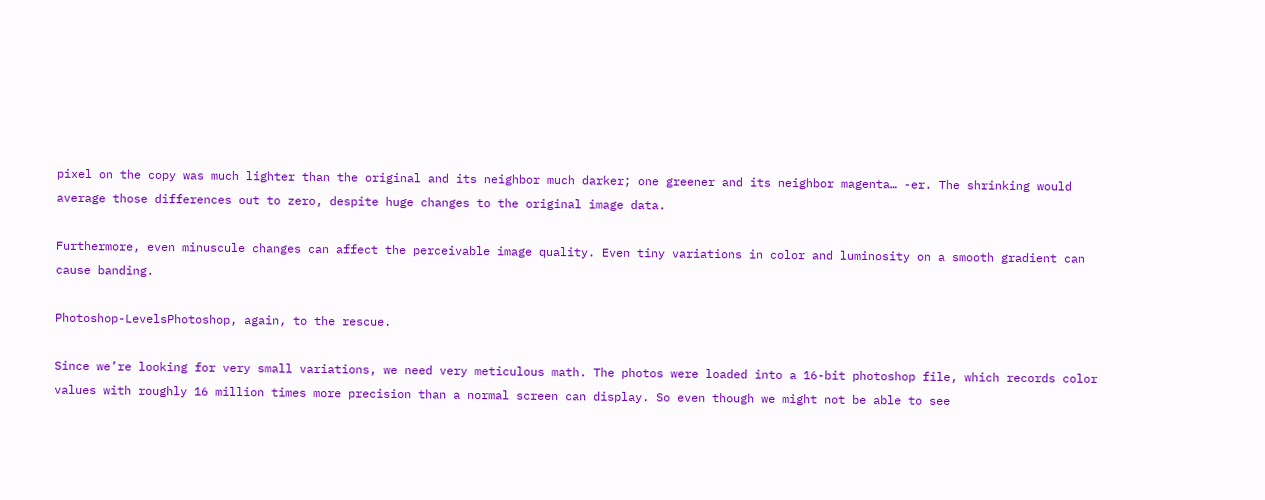pixel on the copy was much lighter than the original and its neighbor much darker; one greener and its neighbor magenta… -er. The shrinking would average those differences out to zero, despite huge changes to the original image data.

Furthermore, even minuscule changes can affect the perceivable image quality. Even tiny variations in color and luminosity on a smooth gradient can cause banding.

Photoshop-LevelsPhotoshop, again, to the rescue.

Since we’re looking for very small variations, we need very meticulous math. The photos were loaded into a 16-bit photoshop file, which records color values with roughly 16 million times more precision than a normal screen can display. So even though we might not be able to see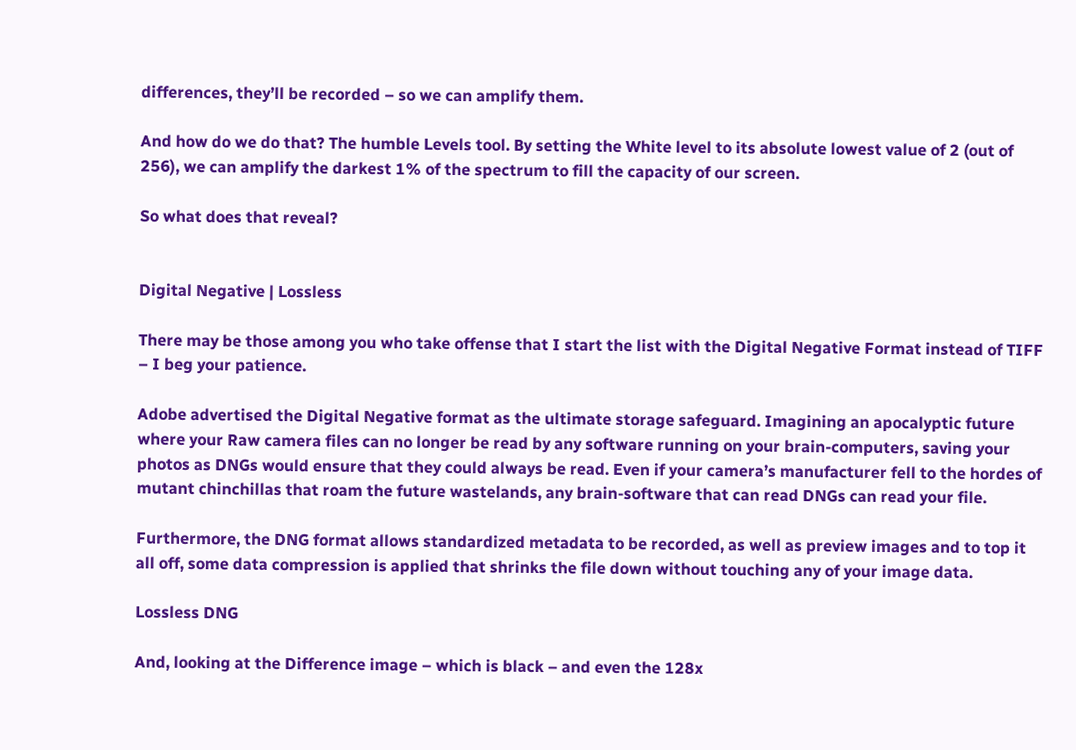differences, they’ll be recorded – so we can amplify them.

And how do we do that? The humble Levels tool. By setting the White level to its absolute lowest value of 2 (out of 256), we can amplify the darkest 1% of the spectrum to fill the capacity of our screen.

So what does that reveal?


Digital Negative | Lossless

There may be those among you who take offense that I start the list with the Digital Negative Format instead of TIFF – I beg your patience.

Adobe advertised the Digital Negative format as the ultimate storage safeguard. Imagining an apocalyptic future where your Raw camera files can no longer be read by any software running on your brain-computers, saving your photos as DNGs would ensure that they could always be read. Even if your camera’s manufacturer fell to the hordes of mutant chinchillas that roam the future wastelands, any brain-software that can read DNGs can read your file.

Furthermore, the DNG format allows standardized metadata to be recorded, as well as preview images and to top it all off, some data compression is applied that shrinks the file down without touching any of your image data.

Lossless DNG

And, looking at the Difference image – which is black – and even the 128x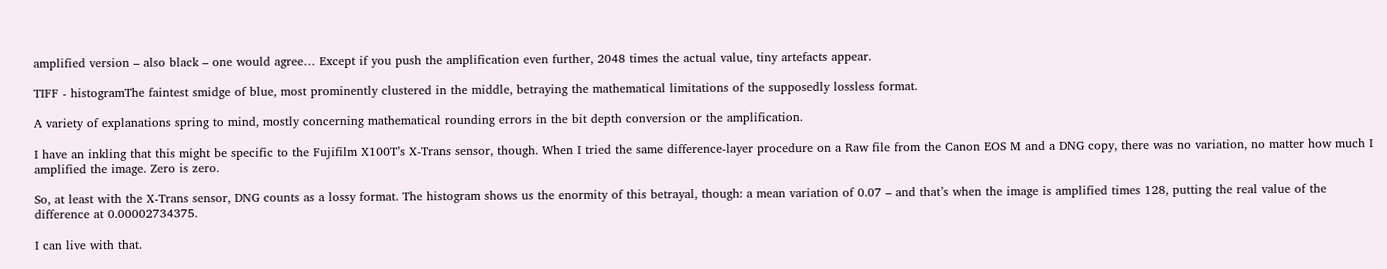amplified version – also black – one would agree… Except if you push the amplification even further, 2048 times the actual value, tiny artefacts appear.

TIFF - histogramThe faintest smidge of blue, most prominently clustered in the middle, betraying the mathematical limitations of the supposedly lossless format.

A variety of explanations spring to mind, mostly concerning mathematical rounding errors in the bit depth conversion or the amplification.

I have an inkling that this might be specific to the Fujifilm X100T’s X-Trans sensor, though. When I tried the same difference-layer procedure on a Raw file from the Canon EOS M and a DNG copy, there was no variation, no matter how much I amplified the image. Zero is zero.

So, at least with the X-Trans sensor, DNG counts as a lossy format. The histogram shows us the enormity of this betrayal, though: a mean variation of 0.07 – and that’s when the image is amplified times 128, putting the real value of the difference at 0.00002734375.

I can live with that.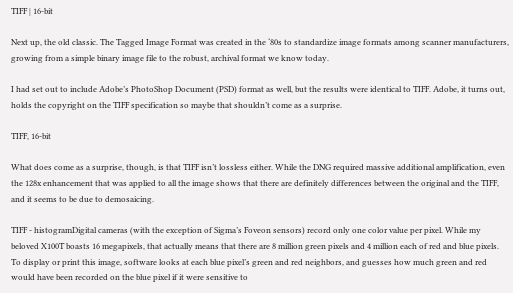TIFF | 16-bit

Next up, the old classic. The Tagged Image Format was created in the ‘80s to standardize image formats among scanner manufacturers, growing from a simple binary image file to the robust, archival format we know today.

I had set out to include Adobe’s PhotoShop Document (PSD) format as well, but the results were identical to TIFF. Adobe, it turns out, holds the copyright on the TIFF specification so maybe that shouldn’t come as a surprise.

TIFF, 16-bit

What does come as a surprise, though, is that TIFF isn’t lossless either. While the DNG required massive additional amplification, even the 128x enhancement that was applied to all the image shows that there are definitely differences between the original and the TIFF, and it seems to be due to demosaicing.

TIFF - histogramDigital cameras (with the exception of Sigma’s Foveon sensors) record only one color value per pixel. While my beloved X100T boasts 16 megapixels, that actually means that there are 8 million green pixels and 4 million each of red and blue pixels. To display or print this image, software looks at each blue pixel’s green and red neighbors, and guesses how much green and red would have been recorded on the blue pixel if it were sensitive to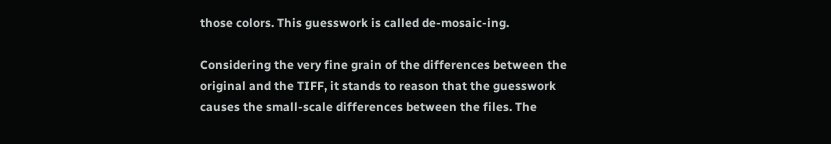those colors. This guesswork is called de-mosaic-ing.

Considering the very fine grain of the differences between the original and the TIFF, it stands to reason that the guesswork causes the small-scale differences between the files. The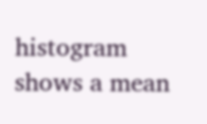histogram shows a mean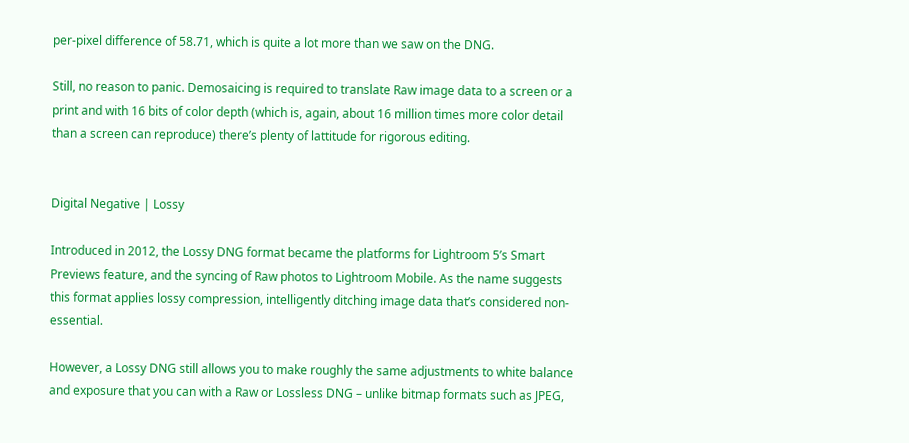per-pixel difference of 58.71, which is quite a lot more than we saw on the DNG.

Still, no reason to panic. Demosaicing is required to translate Raw image data to a screen or a print and with 16 bits of color depth (which is, again, about 16 million times more color detail than a screen can reproduce) there’s plenty of lattitude for rigorous editing.


Digital Negative | Lossy

Introduced in 2012, the Lossy DNG format became the platforms for Lightroom 5’s Smart Previews feature, and the syncing of Raw photos to Lightroom Mobile. As the name suggests this format applies lossy compression, intelligently ditching image data that’s considered non-essential.

However, a Lossy DNG still allows you to make roughly the same adjustments to white balance and exposure that you can with a Raw or Lossless DNG – unlike bitmap formats such as JPEG,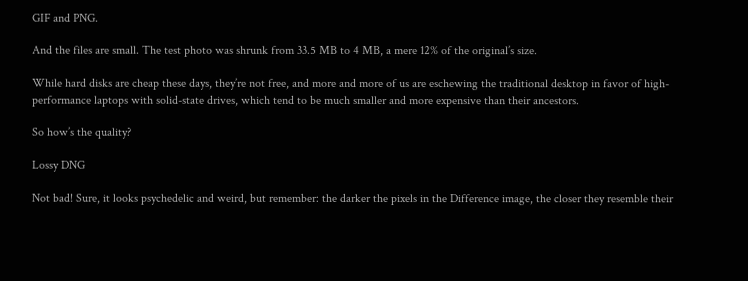GIF and PNG.

And the files are small. The test photo was shrunk from 33.5 MB to 4 MB, a mere 12% of the original’s size.

While hard disks are cheap these days, they’re not free, and more and more of us are eschewing the traditional desktop in favor of high-performance laptops with solid-state drives, which tend to be much smaller and more expensive than their ancestors.

So how’s the quality?

Lossy DNG

Not bad! Sure, it looks psychedelic and weird, but remember: the darker the pixels in the Difference image, the closer they resemble their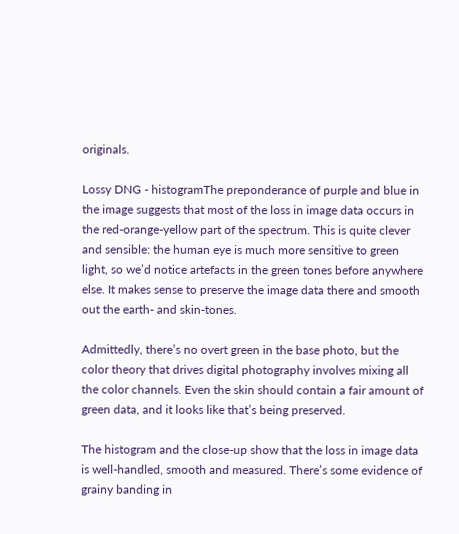originals.

Lossy DNG - histogramThe preponderance of purple and blue in the image suggests that most of the loss in image data occurs in the red-orange-yellow part of the spectrum. This is quite clever and sensible: the human eye is much more sensitive to green light, so we’d notice artefacts in the green tones before anywhere else. It makes sense to preserve the image data there and smooth out the earth- and skin-tones.

Admittedly, there’s no overt green in the base photo, but the color theory that drives digital photography involves mixing all the color channels. Even the skin should contain a fair amount of green data, and it looks like that’s being preserved.

The histogram and the close-up show that the loss in image data is well-handled, smooth and measured. There’s some evidence of grainy banding in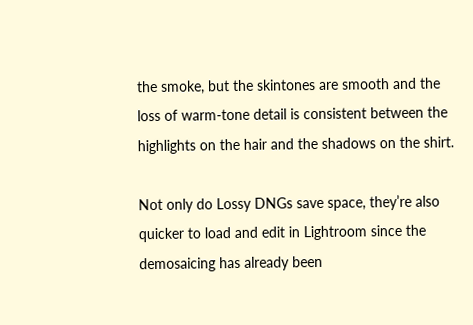the smoke, but the skintones are smooth and the loss of warm-tone detail is consistent between the highlights on the hair and the shadows on the shirt.

Not only do Lossy DNGs save space, they’re also quicker to load and edit in Lightroom since the demosaicing has already been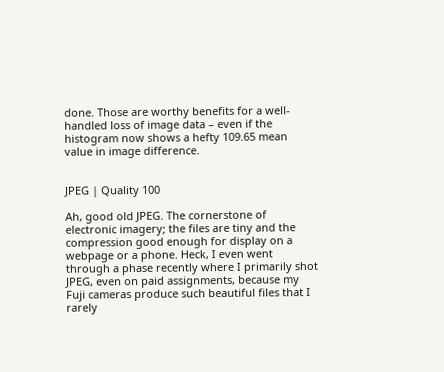done. Those are worthy benefits for a well-handled loss of image data – even if the histogram now shows a hefty 109.65 mean value in image difference.


JPEG | Quality 100

Ah, good old JPEG. The cornerstone of electronic imagery; the files are tiny and the compression good enough for display on a webpage or a phone. Heck, I even went through a phase recently where I primarily shot JPEG, even on paid assignments, because my Fuji cameras produce such beautiful files that I rarely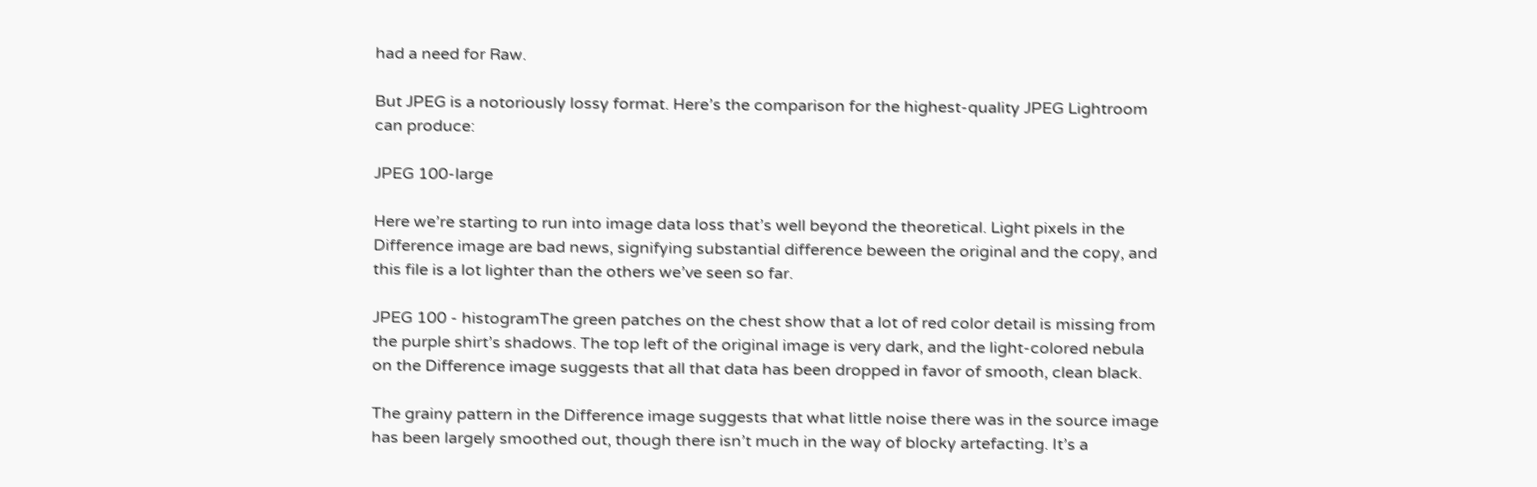had a need for Raw.

But JPEG is a notoriously lossy format. Here’s the comparison for the highest-quality JPEG Lightroom can produce:

JPEG 100-large

Here we’re starting to run into image data loss that’s well beyond the theoretical. Light pixels in the Difference image are bad news, signifying substantial difference beween the original and the copy, and this file is a lot lighter than the others we’ve seen so far.

JPEG 100 - histogramThe green patches on the chest show that a lot of red color detail is missing from the purple shirt’s shadows. The top left of the original image is very dark, and the light-colored nebula on the Difference image suggests that all that data has been dropped in favor of smooth, clean black.

The grainy pattern in the Difference image suggests that what little noise there was in the source image has been largely smoothed out, though there isn’t much in the way of blocky artefacting. It’s a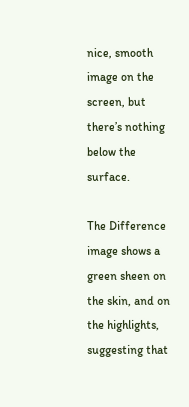nice, smooth image on the screen, but there’s nothing below the surface.

The Difference image shows a green sheen on the skin, and on the highlights, suggesting that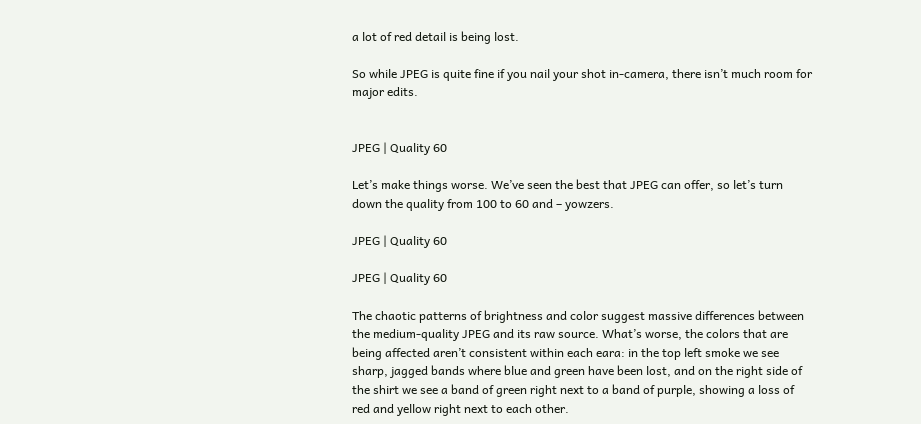a lot of red detail is being lost.

So while JPEG is quite fine if you nail your shot in-camera, there isn’t much room for major edits.


JPEG | Quality 60

Let’s make things worse. We’ve seen the best that JPEG can offer, so let’s turn down the quality from 100 to 60 and – yowzers.

JPEG | Quality 60

JPEG | Quality 60

The chaotic patterns of brightness and color suggest massive differences between the medium-quality JPEG and its raw source. What’s worse, the colors that are being affected aren’t consistent within each eara: in the top left smoke we see sharp, jagged bands where blue and green have been lost, and on the right side of the shirt we see a band of green right next to a band of purple, showing a loss of red and yellow right next to each other.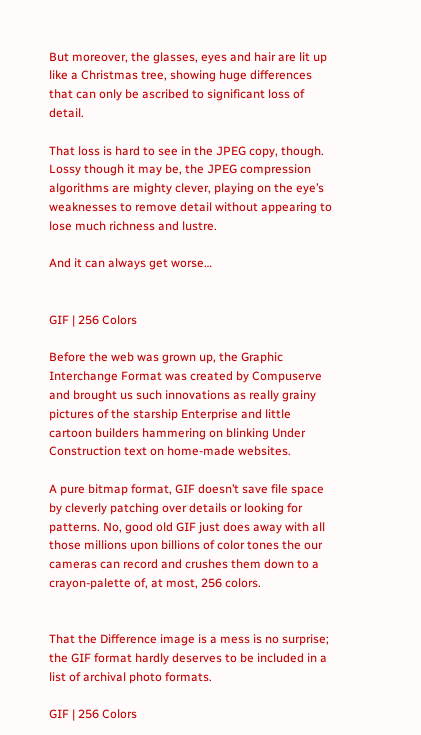But moreover, the glasses, eyes and hair are lit up like a Christmas tree, showing huge differences that can only be ascribed to significant loss of detail.

That loss is hard to see in the JPEG copy, though. Lossy though it may be, the JPEG compression algorithms are mighty clever, playing on the eye’s weaknesses to remove detail without appearing to lose much richness and lustre.

And it can always get worse…


GIF | 256 Colors

Before the web was grown up, the Graphic Interchange Format was created by Compuserve and brought us such innovations as really grainy pictures of the starship Enterprise and little cartoon builders hammering on blinking Under Construction text on home-made websites.

A pure bitmap format, GIF doesn’t save file space by cleverly patching over details or looking for patterns. No, good old GIF just does away with all those millions upon billions of color tones the our cameras can record and crushes them down to a crayon-palette of, at most, 256 colors.


That the Difference image is a mess is no surprise; the GIF format hardly deserves to be included in a list of archival photo formats.

GIF | 256 Colors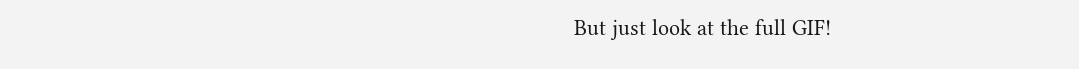But just look at the full GIF!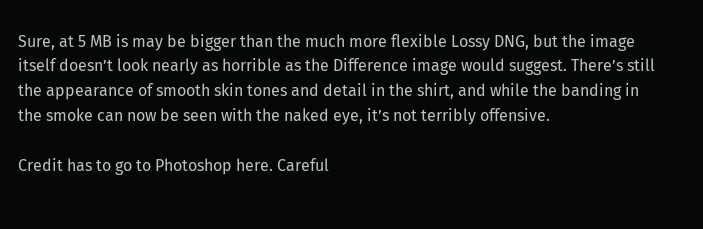Sure, at 5 MB is may be bigger than the much more flexible Lossy DNG, but the image itself doesn’t look nearly as horrible as the Difference image would suggest. There’s still the appearance of smooth skin tones and detail in the shirt, and while the banding in the smoke can now be seen with the naked eye, it’s not terribly offensive.

Credit has to go to Photoshop here. Careful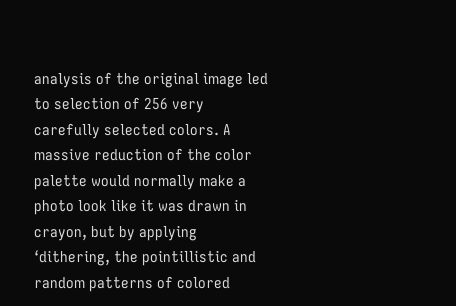analysis of the original image led to selection of 256 very carefully selected colors. A massive reduction of the color palette would normally make a photo look like it was drawn in crayon, but by applying ‘dithering, the pointillistic and random patterns of colored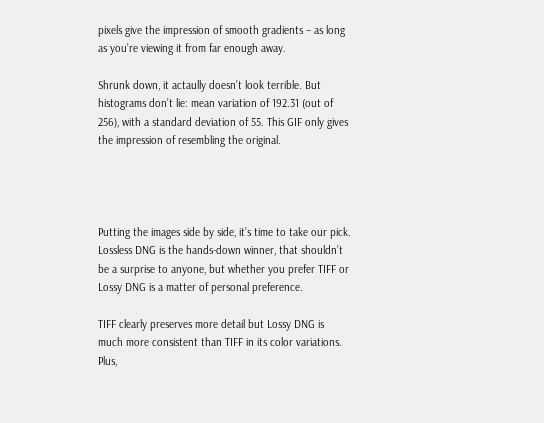pixels give the impression of smooth gradients – as long as you’re viewing it from far enough away.

Shrunk down, it actaully doesn’t look terrible. But histograms don’t lie: mean variation of 192.31 (out of 256), with a standard deviation of 55. This GIF only gives the impression of resembling the original.




Putting the images side by side, it’s time to take our pick. Lossless DNG is the hands-down winner, that shouldn’t be a surprise to anyone, but whether you prefer TIFF or Lossy DNG is a matter of personal preference.

TIFF clearly preserves more detail but Lossy DNG is much more consistent than TIFF in its color variations. Plus,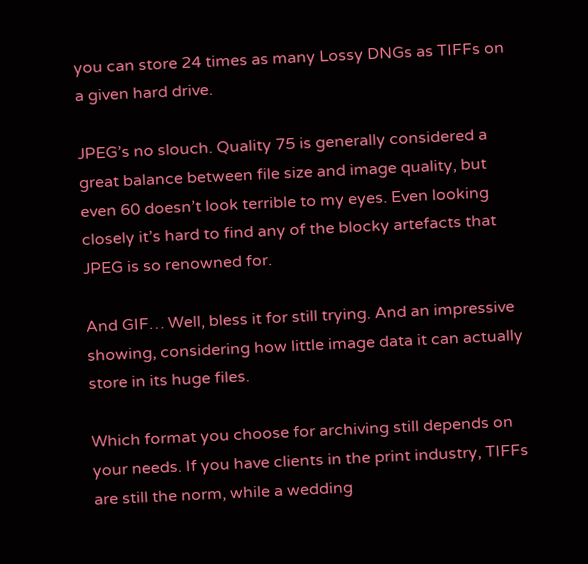you can store 24 times as many Lossy DNGs as TIFFs on a given hard drive.

JPEG’s no slouch. Quality 75 is generally considered a great balance between file size and image quality, but even 60 doesn’t look terrible to my eyes. Even looking closely it’s hard to find any of the blocky artefacts that JPEG is so renowned for.

And GIF… Well, bless it for still trying. And an impressive showing, considering how little image data it can actually store in its huge files.

Which format you choose for archiving still depends on your needs. If you have clients in the print industry, TIFFs are still the norm, while a wedding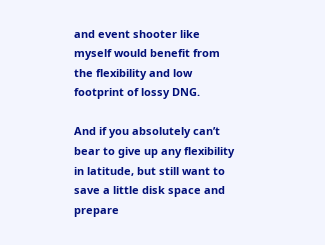and event shooter like myself would benefit from the flexibility and low footprint of lossy DNG.

And if you absolutely can’t bear to give up any flexibility in latitude, but still want to save a little disk space and prepare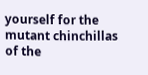yourself for the mutant chinchillas of the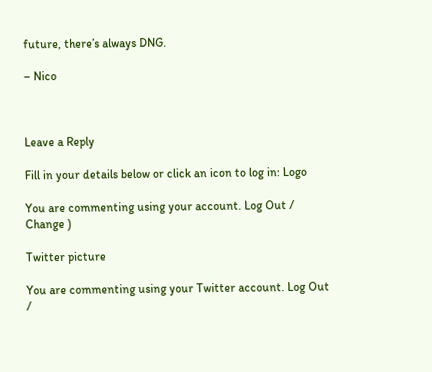future, there’s always DNG.

– Nico



Leave a Reply

Fill in your details below or click an icon to log in: Logo

You are commenting using your account. Log Out /  Change )

Twitter picture

You are commenting using your Twitter account. Log Out /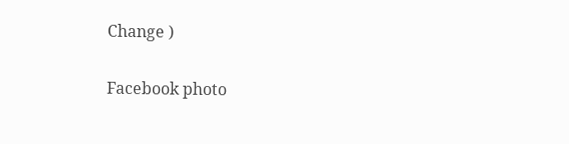Change )

Facebook photo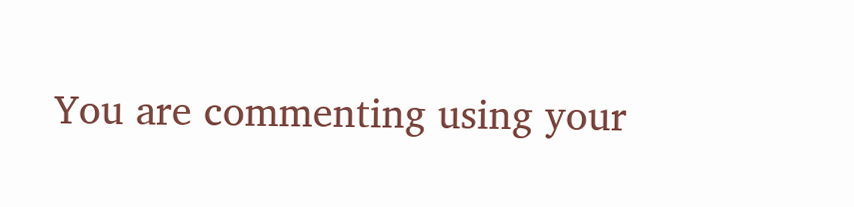You are commenting using your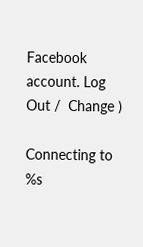Facebook account. Log Out /  Change )

Connecting to %s